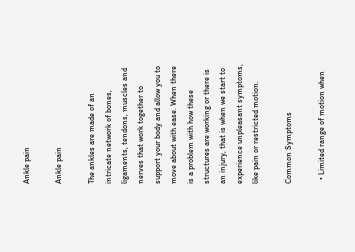Ankle pain

Ankle pain

The ankles are made of an intricate network of bones, ligaments, tendons, muscles and nerves that work together to support your body and allow you to move about with ease. When there is a problem with how these structures are working or there is an injury, that is when we start to experience unpleasant symptoms, like pain or restricted motion.

Common Symptoms

  • Limited range of motion when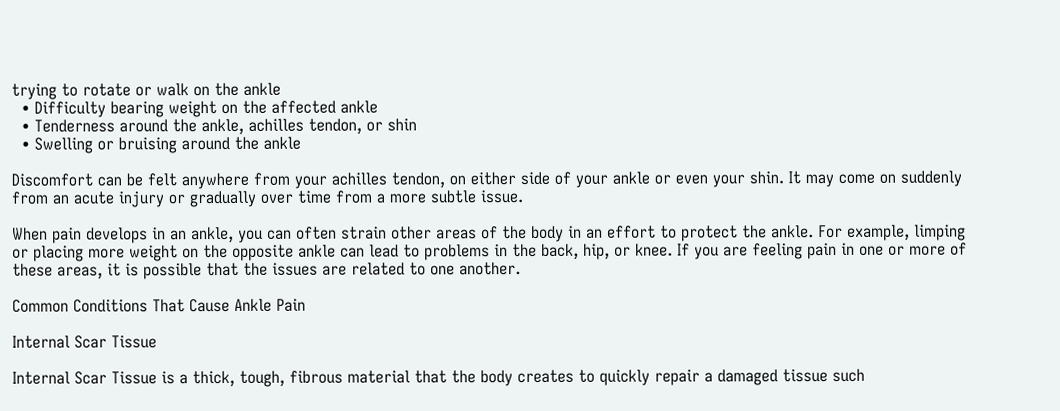trying to rotate or walk on the ankle
  • Difficulty bearing weight on the affected ankle
  • Tenderness around the ankle, achilles tendon, or shin
  • Swelling or bruising around the ankle

Discomfort can be felt anywhere from your achilles tendon, on either side of your ankle or even your shin. It may come on suddenly from an acute injury or gradually over time from a more subtle issue.

When pain develops in an ankle, you can often strain other areas of the body in an effort to protect the ankle. For example, limping or placing more weight on the opposite ankle can lead to problems in the back, hip, or knee. If you are feeling pain in one or more of these areas, it is possible that the issues are related to one another.

Common Conditions That Cause Ankle Pain

Internal Scar Tissue

Internal Scar Tissue is a thick, tough, fibrous material that the body creates to quickly repair a damaged tissue such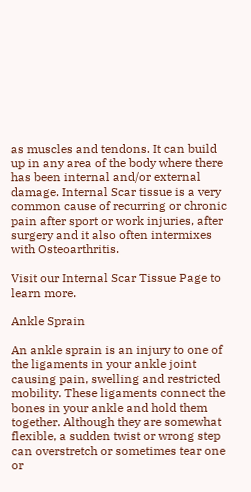as muscles and tendons. It can build up in any area of the body where there has been internal and/or external damage. Internal Scar tissue is a very common cause of recurring or chronic pain after sport or work injuries, after surgery and it also often intermixes with Osteoarthritis.

Visit our Internal Scar Tissue Page to learn more.

Ankle Sprain

An ankle sprain is an injury to one of the ligaments in your ankle joint causing pain, swelling and restricted mobility. These ligaments connect the bones in your ankle and hold them together. Although they are somewhat flexible, a sudden twist or wrong step can overstretch or sometimes tear one or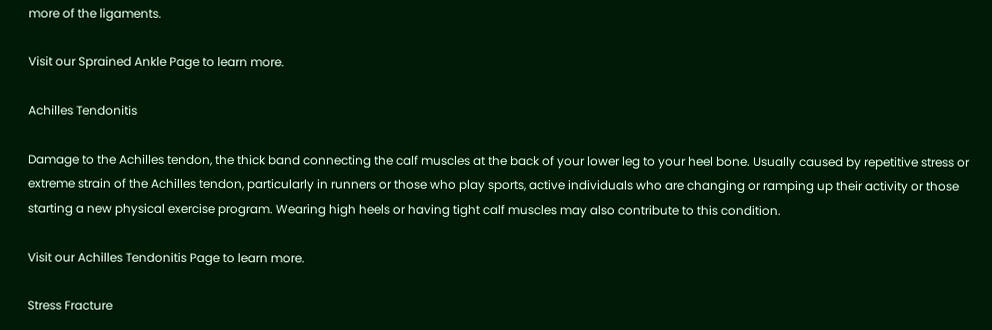more of the ligaments.

Visit our Sprained Ankle Page to learn more.

Achilles Tendonitis

Damage to the Achilles tendon, the thick band connecting the calf muscles at the back of your lower leg to your heel bone. Usually caused by repetitive stress or extreme strain of the Achilles tendon, particularly in runners or those who play sports, active individuals who are changing or ramping up their activity or those starting a new physical exercise program. Wearing high heels or having tight calf muscles may also contribute to this condition.

Visit our Achilles Tendonitis Page to learn more.

Stress Fracture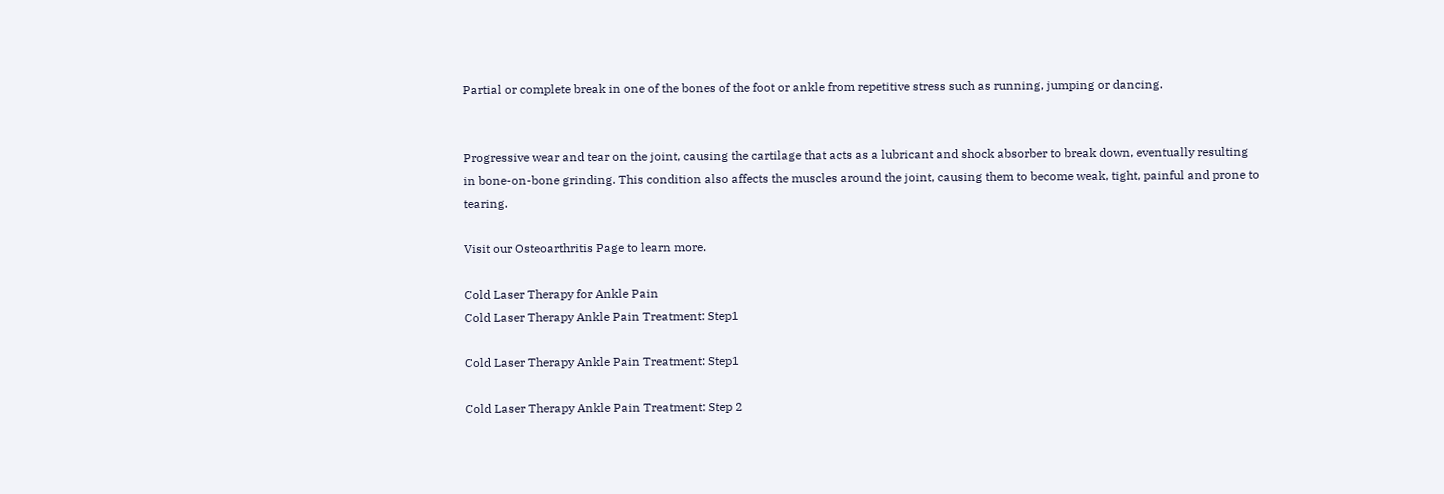Partial or complete break in one of the bones of the foot or ankle from repetitive stress such as running, jumping or dancing.


Progressive wear and tear on the joint, causing the cartilage that acts as a lubricant and shock absorber to break down, eventually resulting in bone-on-bone grinding. This condition also affects the muscles around the joint, causing them to become weak, tight, painful and prone to tearing.

Visit our Osteoarthritis Page to learn more.

Cold Laser Therapy for Ankle Pain
Cold Laser Therapy Ankle Pain Treatment: Step1

Cold Laser Therapy Ankle Pain Treatment: Step1

Cold Laser Therapy Ankle Pain Treatment: Step 2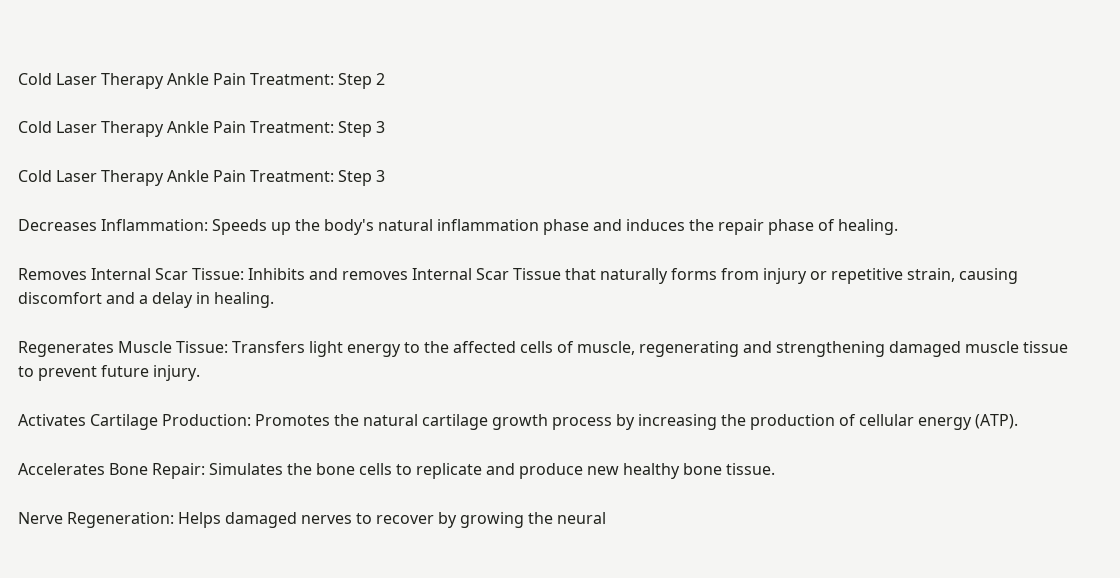Cold Laser Therapy Ankle Pain Treatment: Step 2

Cold Laser Therapy Ankle Pain Treatment: Step 3

Cold Laser Therapy Ankle Pain Treatment: Step 3

Decreases Inflammation: Speeds up the body's natural inflammation phase and induces the repair phase of healing.

Removes Internal Scar Tissue: Inhibits and removes Internal Scar Tissue that naturally forms from injury or repetitive strain, causing discomfort and a delay in healing.

Regenerates Muscle Tissue: Transfers light energy to the affected cells of muscle, regenerating and strengthening damaged muscle tissue to prevent future injury.

Activates Cartilage Production: Promotes the natural cartilage growth process by increasing the production of cellular energy (ATP).

Accelerates Bone Repair: Simulates the bone cells to replicate and produce new healthy bone tissue.

Nerve Regeneration: Helps damaged nerves to recover by growing the neural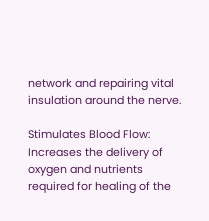network and repairing vital insulation around the nerve.

Stimulates Blood Flow: Increases the delivery of oxygen and nutrients required for healing of the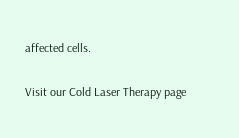affected cells.

Visit our Cold Laser Therapy page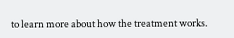to learn more about how the treatment works.